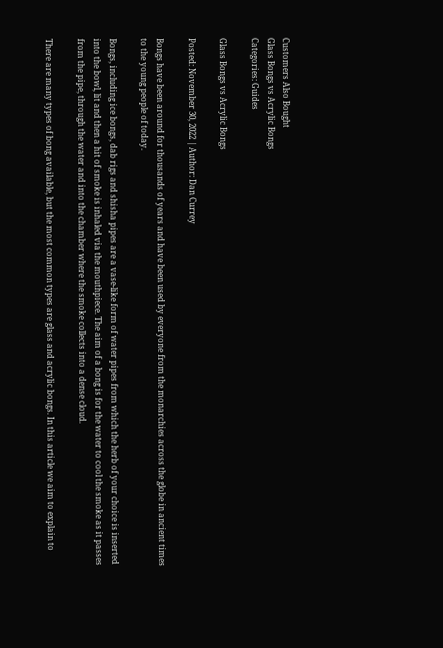Customers Also Bought
Glass Bongs vs Acrylic Bongs
Categories: Guides

Glass Bongs vs Acrylic Bongs

Posted: November 30, 2022 | Author: Dan Currey

Bongs have been around for thousands of years and have been used by everyone from the monarchies across the globe in ancient times to the young people of today.

Bongs, including ice bongs, dab rigs and shisha pipes are a vase-like form of water pipes from which the herb of your choice is inserted into the bowl, lit and then a hit of smoke is inhaled via the mouthpiece. The aim of a bong is for the water to cool the smoke as it passes from the pipe, through the water and into the chamber where the smoke collects into a dense cloud.

There are many types of bong available, but the most common types are glass and acrylic bongs. In this article we aim to explain to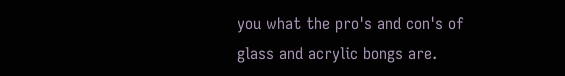you what the pro's and con's of glass and acrylic bongs are.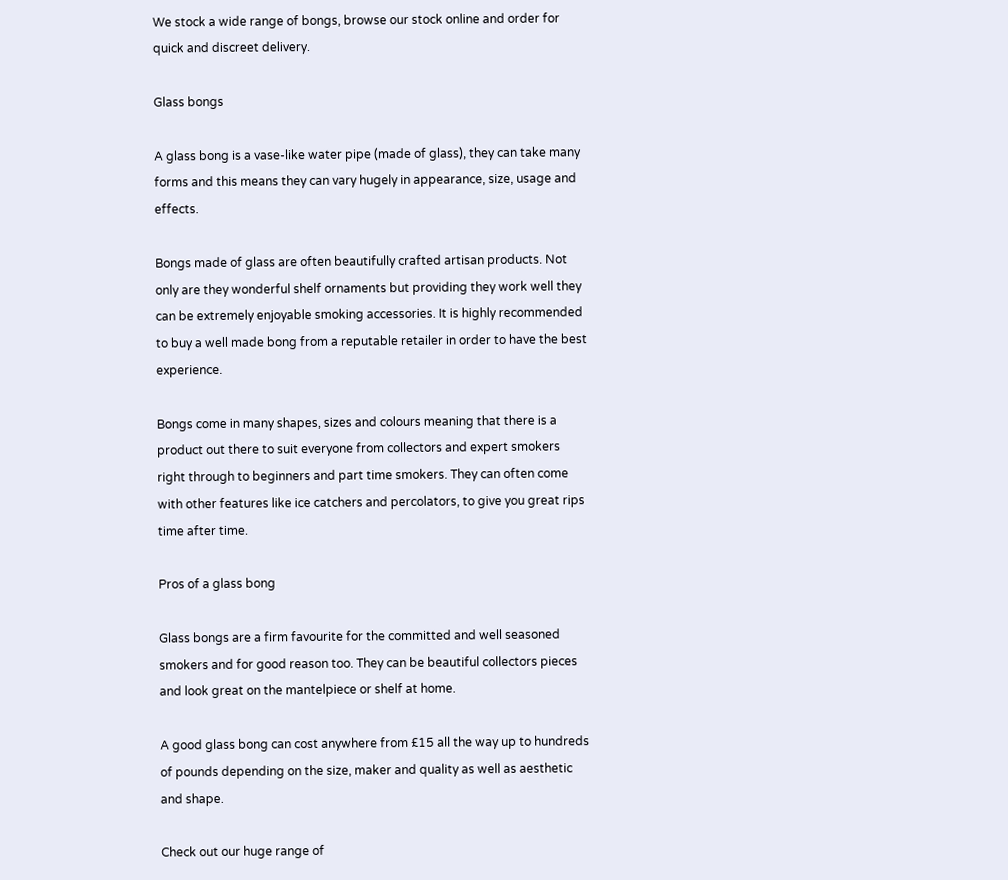We stock a wide range of bongs, browse our stock online and order for quick and discreet delivery.

Glass bongs

A glass bong is a vase-like water pipe (made of glass), they can take many forms and this means they can vary hugely in appearance, size, usage and effects.

Bongs made of glass are often beautifully crafted artisan products. Not only are they wonderful shelf ornaments but providing they work well they can be extremely enjoyable smoking accessories. It is highly recommended to buy a well made bong from a reputable retailer in order to have the best experience.

Bongs come in many shapes, sizes and colours meaning that there is a product out there to suit everyone from collectors and expert smokers right through to beginners and part time smokers. They can often come with other features like ice catchers and percolators, to give you great rips time after time.

Pros of a glass bong

Glass bongs are a firm favourite for the committed and well seasoned smokers and for good reason too. They can be beautiful collectors pieces and look great on the mantelpiece or shelf at home.

A good glass bong can cost anywhere from £15 all the way up to hundreds of pounds depending on the size, maker and quality as well as aesthetic and shape.

Check out our huge range of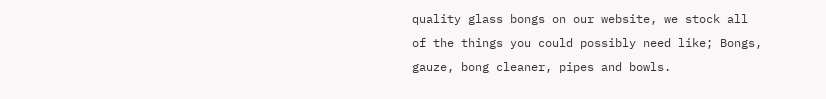quality glass bongs on our website, we stock all of the things you could possibly need like; Bongs, gauze, bong cleaner, pipes and bowls.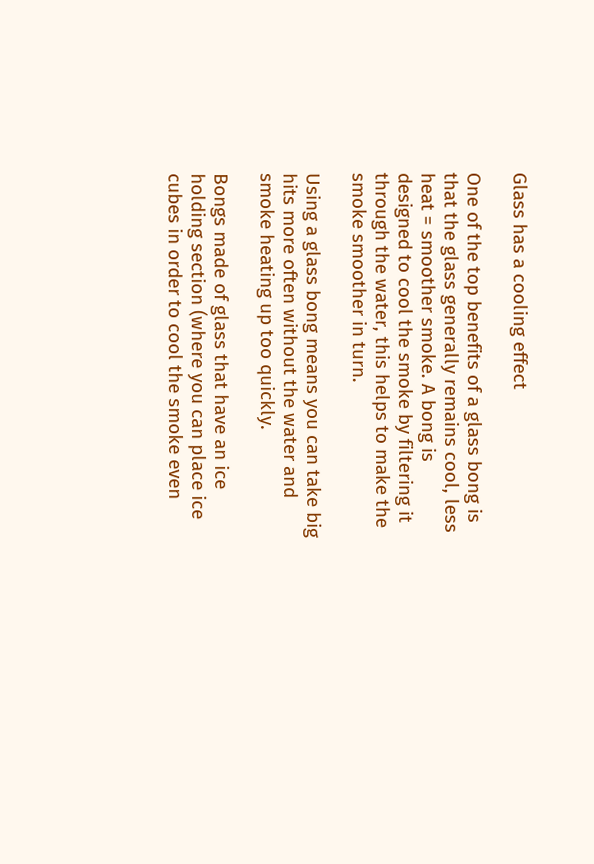Glass has a cooling effect

One of the top benefits of a glass bong is that the glass generally remains cool, less heat = smoother smoke. A bong is designed to cool the smoke by filtering it through the water, this helps to make the smoke smoother in turn.

Using a glass bong means you can take big hits more often without the water and smoke heating up too quickly.

Bongs made of glass that have an ice holding section (where you can place ice cubes in order to cool the smoke even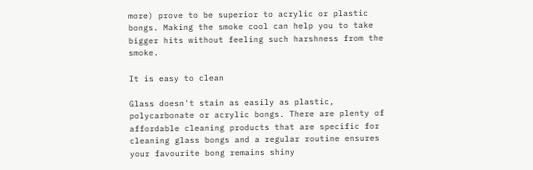more) prove to be superior to acrylic or plastic bongs. Making the smoke cool can help you to take bigger hits without feeling such harshness from the smoke.

It is easy to clean

Glass doesn't stain as easily as plastic, polycarbonate or acrylic bongs. There are plenty of affordable cleaning products that are specific for cleaning glass bongs and a regular routine ensures your favourite bong remains shiny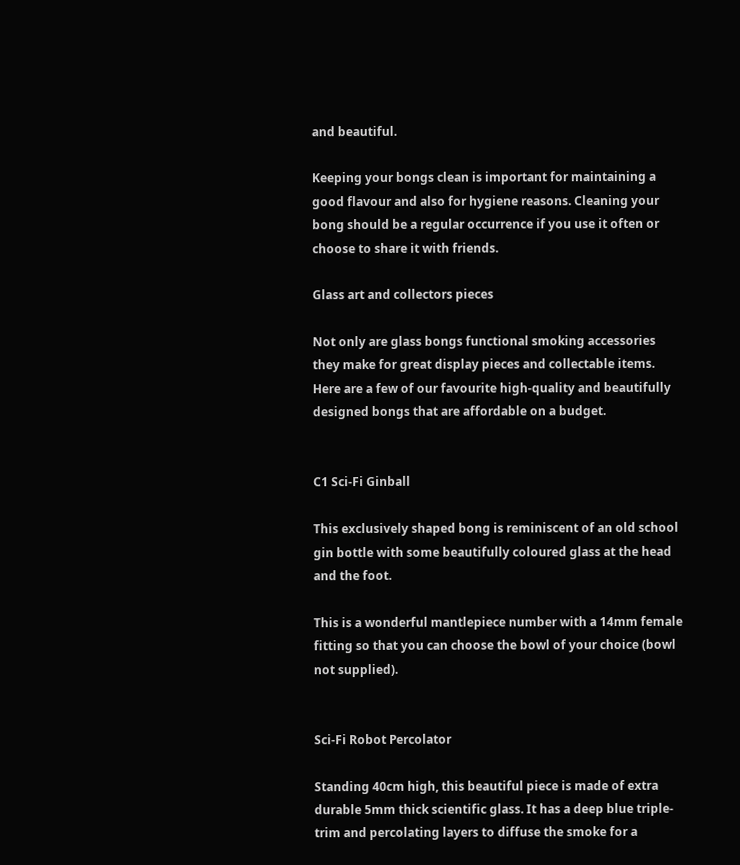and beautiful.

Keeping your bongs clean is important for maintaining a good flavour and also for hygiene reasons. Cleaning your bong should be a regular occurrence if you use it often or choose to share it with friends.

Glass art and collectors pieces

Not only are glass bongs functional smoking accessories they make for great display pieces and collectable items. Here are a few of our favourite high-quality and beautifully designed bongs that are affordable on a budget.


C1 Sci-Fi Ginball

This exclusively shaped bong is reminiscent of an old school gin bottle with some beautifully coloured glass at the head and the foot.

This is a wonderful mantlepiece number with a 14mm female fitting so that you can choose the bowl of your choice (bowl not supplied).


Sci-Fi Robot Percolator

Standing 40cm high, this beautiful piece is made of extra durable 5mm thick scientific glass. It has a deep blue triple-trim and percolating layers to diffuse the smoke for a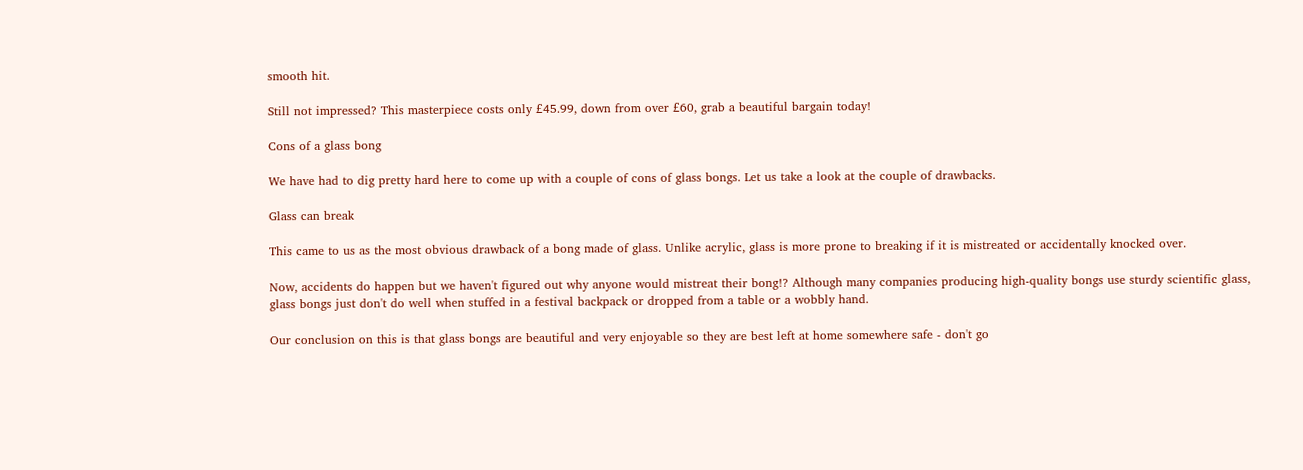smooth hit.

Still not impressed? This masterpiece costs only £45.99, down from over £60, grab a beautiful bargain today!

Cons of a glass bong

We have had to dig pretty hard here to come up with a couple of cons of glass bongs. Let us take a look at the couple of drawbacks.

Glass can break

This came to us as the most obvious drawback of a bong made of glass. Unlike acrylic, glass is more prone to breaking if it is mistreated or accidentally knocked over.

Now, accidents do happen but we haven't figured out why anyone would mistreat their bong!? Although many companies producing high-quality bongs use sturdy scientific glass, glass bongs just don't do well when stuffed in a festival backpack or dropped from a table or a wobbly hand.

Our conclusion on this is that glass bongs are beautiful and very enjoyable so they are best left at home somewhere safe - don't go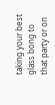taking your best glass bong to that party or on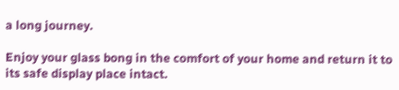a long journey.

Enjoy your glass bong in the comfort of your home and return it to its safe display place intact.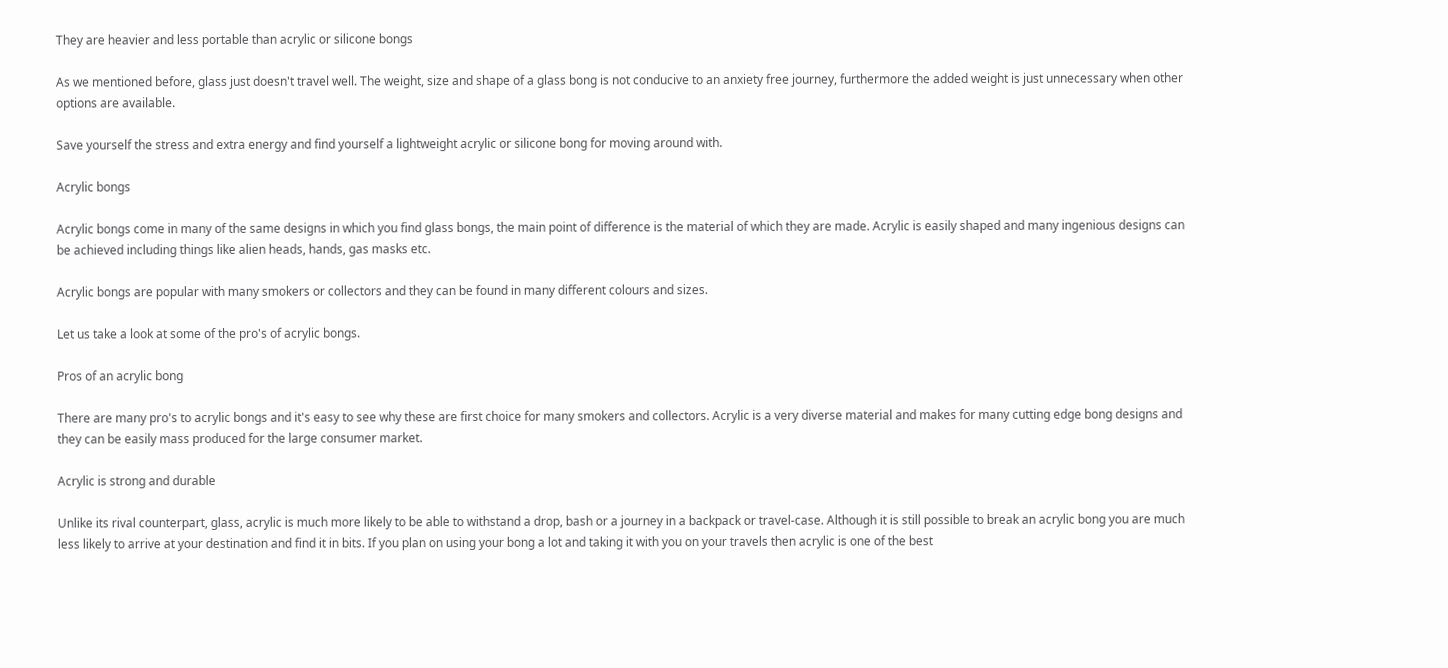They are heavier and less portable than acrylic or silicone bongs

As we mentioned before, glass just doesn't travel well. The weight, size and shape of a glass bong is not conducive to an anxiety free journey, furthermore the added weight is just unnecessary when other options are available.

Save yourself the stress and extra energy and find yourself a lightweight acrylic or silicone bong for moving around with.

Acrylic bongs

Acrylic bongs come in many of the same designs in which you find glass bongs, the main point of difference is the material of which they are made. Acrylic is easily shaped and many ingenious designs can be achieved including things like alien heads, hands, gas masks etc.

Acrylic bongs are popular with many smokers or collectors and they can be found in many different colours and sizes.

Let us take a look at some of the pro's of acrylic bongs.

Pros of an acrylic bong

There are many pro's to acrylic bongs and it's easy to see why these are first choice for many smokers and collectors. Acrylic is a very diverse material and makes for many cutting edge bong designs and they can be easily mass produced for the large consumer market.

Acrylic is strong and durable

Unlike its rival counterpart, glass, acrylic is much more likely to be able to withstand a drop, bash or a journey in a backpack or travel-case. Although it is still possible to break an acrylic bong you are much less likely to arrive at your destination and find it in bits. If you plan on using your bong a lot and taking it with you on your travels then acrylic is one of the best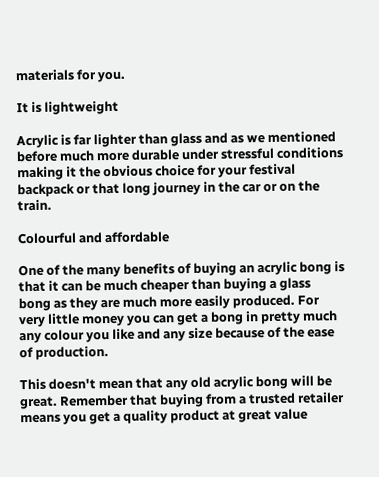materials for you.

It is lightweight

Acrylic is far lighter than glass and as we mentioned before much more durable under stressful conditions making it the obvious choice for your festival backpack or that long journey in the car or on the train.

Colourful and affordable

One of the many benefits of buying an acrylic bong is that it can be much cheaper than buying a glass bong as they are much more easily produced. For very little money you can get a bong in pretty much any colour you like and any size because of the ease of production.

This doesn't mean that any old acrylic bong will be great. Remember that buying from a trusted retailer means you get a quality product at great value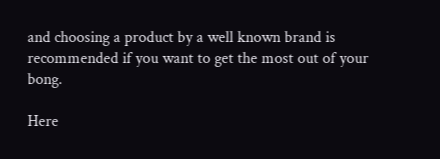and choosing a product by a well known brand is recommended if you want to get the most out of your bong.

Here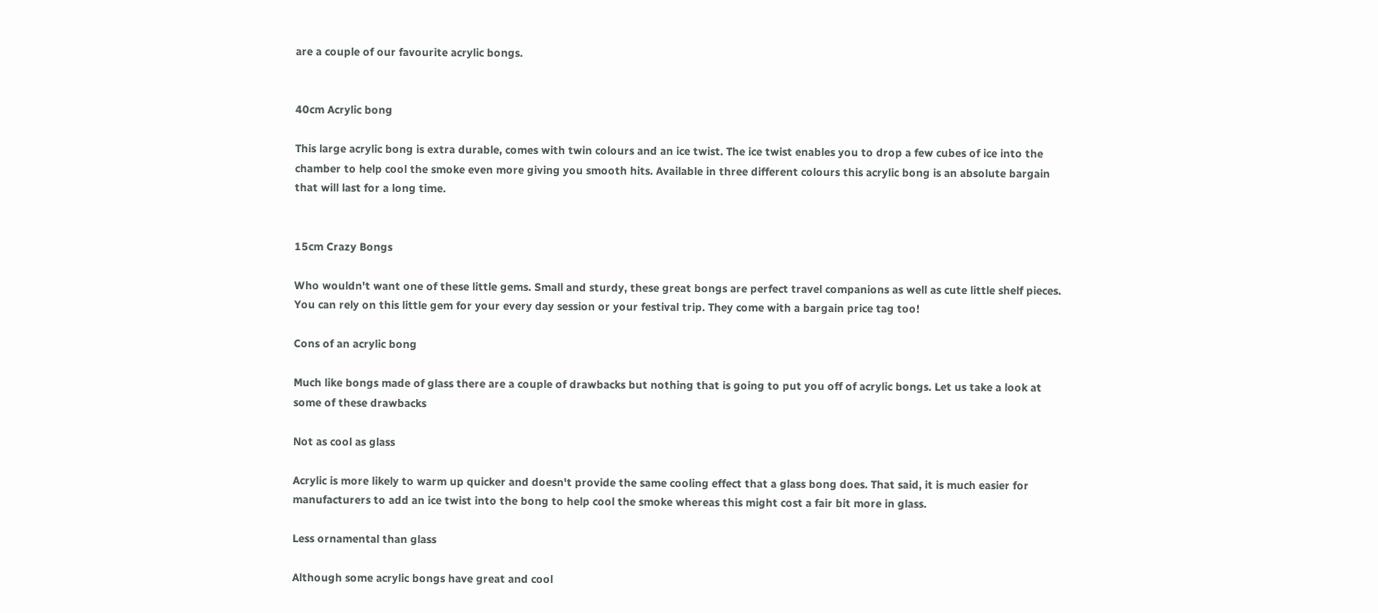are a couple of our favourite acrylic bongs.


40cm Acrylic bong

This large acrylic bong is extra durable, comes with twin colours and an ice twist. The ice twist enables you to drop a few cubes of ice into the chamber to help cool the smoke even more giving you smooth hits. Available in three different colours this acrylic bong is an absolute bargain that will last for a long time.


15cm Crazy Bongs

Who wouldn't want one of these little gems. Small and sturdy, these great bongs are perfect travel companions as well as cute little shelf pieces. You can rely on this little gem for your every day session or your festival trip. They come with a bargain price tag too!

Cons of an acrylic bong

Much like bongs made of glass there are a couple of drawbacks but nothing that is going to put you off of acrylic bongs. Let us take a look at some of these drawbacks

Not as cool as glass

Acrylic is more likely to warm up quicker and doesn't provide the same cooling effect that a glass bong does. That said, it is much easier for manufacturers to add an ice twist into the bong to help cool the smoke whereas this might cost a fair bit more in glass.

Less ornamental than glass

Although some acrylic bongs have great and cool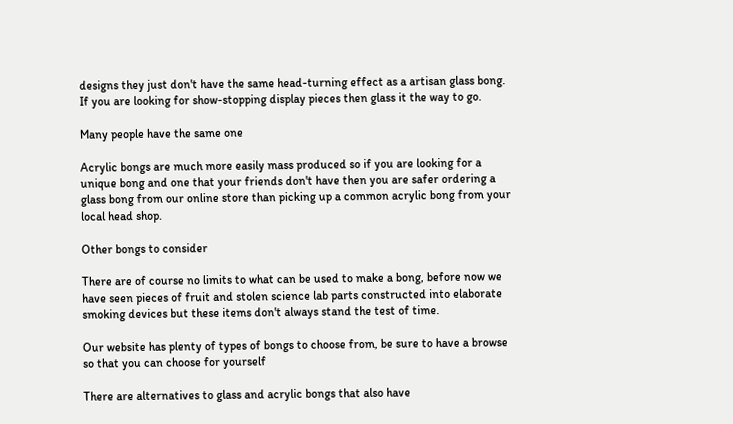designs they just don't have the same head-turning effect as a artisan glass bong. If you are looking for show-stopping display pieces then glass it the way to go.

Many people have the same one

Acrylic bongs are much more easily mass produced so if you are looking for a unique bong and one that your friends don't have then you are safer ordering a glass bong from our online store than picking up a common acrylic bong from your local head shop.

Other bongs to consider

There are of course no limits to what can be used to make a bong, before now we have seen pieces of fruit and stolen science lab parts constructed into elaborate smoking devices but these items don't always stand the test of time.

Our website has plenty of types of bongs to choose from, be sure to have a browse so that you can choose for yourself

There are alternatives to glass and acrylic bongs that also have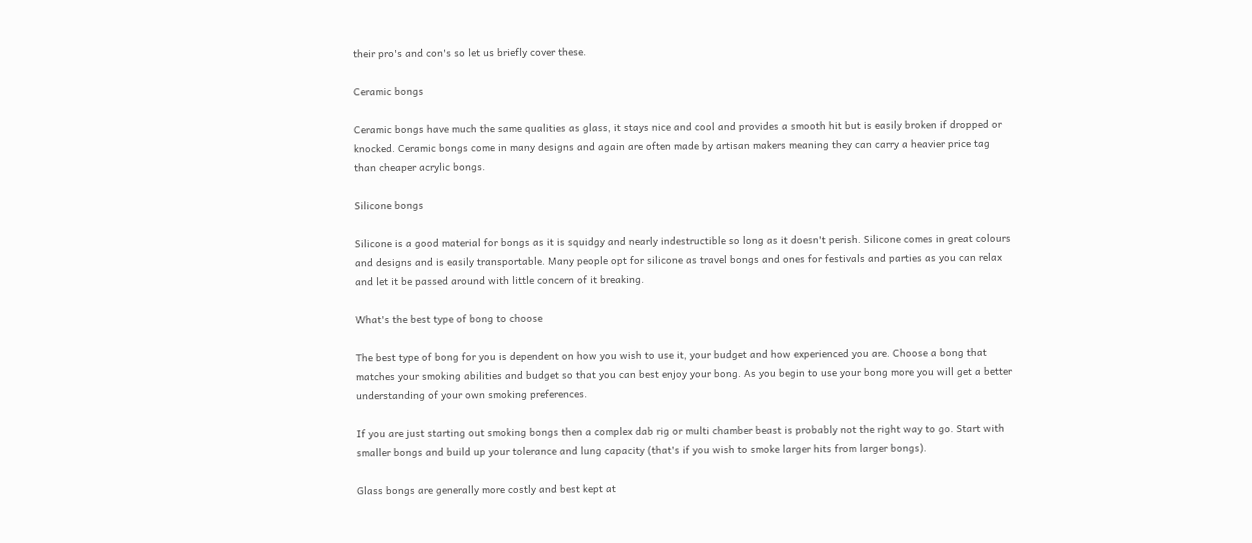their pro's and con's so let us briefly cover these.

Ceramic bongs

Ceramic bongs have much the same qualities as glass, it stays nice and cool and provides a smooth hit but is easily broken if dropped or knocked. Ceramic bongs come in many designs and again are often made by artisan makers meaning they can carry a heavier price tag than cheaper acrylic bongs.

Silicone bongs

Silicone is a good material for bongs as it is squidgy and nearly indestructible so long as it doesn't perish. Silicone comes in great colours and designs and is easily transportable. Many people opt for silicone as travel bongs and ones for festivals and parties as you can relax and let it be passed around with little concern of it breaking.

What's the best type of bong to choose

The best type of bong for you is dependent on how you wish to use it, your budget and how experienced you are. Choose a bong that matches your smoking abilities and budget so that you can best enjoy your bong. As you begin to use your bong more you will get a better understanding of your own smoking preferences.

If you are just starting out smoking bongs then a complex dab rig or multi chamber beast is probably not the right way to go. Start with smaller bongs and build up your tolerance and lung capacity (that's if you wish to smoke larger hits from larger bongs).

Glass bongs are generally more costly and best kept at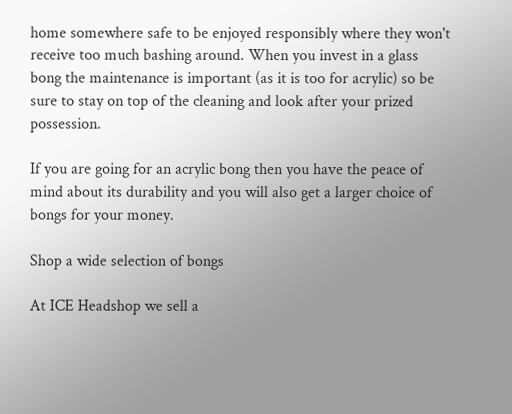home somewhere safe to be enjoyed responsibly where they won't receive too much bashing around. When you invest in a glass bong the maintenance is important (as it is too for acrylic) so be sure to stay on top of the cleaning and look after your prized possession.

If you are going for an acrylic bong then you have the peace of mind about its durability and you will also get a larger choice of bongs for your money.

Shop a wide selection of bongs

At ICE Headshop we sell a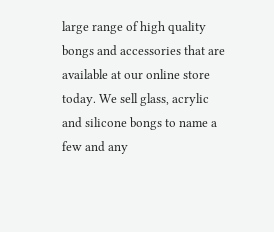large range of high quality bongs and accessories that are available at our online store today. We sell glass, acrylic and silicone bongs to name a few and any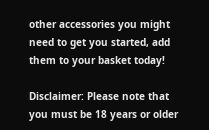other accessories you might need to get you started, add them to your basket today!

Disclaimer: Please note that you must be 18 years or older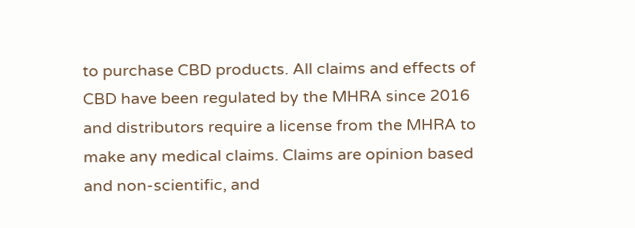to purchase CBD products. All claims and effects of CBD have been regulated by the MHRA since 2016 and distributors require a license from the MHRA to make any medical claims. Claims are opinion based and non-scientific, and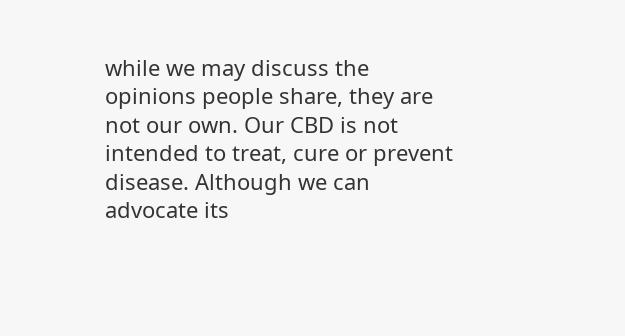while we may discuss the opinions people share, they are not our own. Our CBD is not intended to treat, cure or prevent disease. Although we can advocate its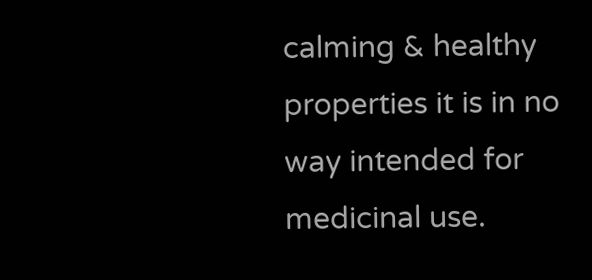calming & healthy properties it is in no way intended for medicinal use.